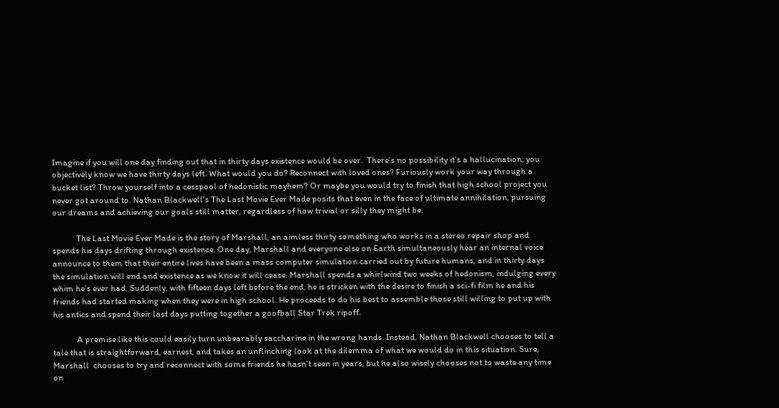Imagine if you will one day finding out that in thirty days existence would be over.  There’s no possibility it’s a hallucination; you objectively know we have thirty days left. What would you do? Reconnect with loved ones? Furiously work your way through a bucket list? Throw yourself into a cesspool of hedonistic mayhem? Or maybe you would try to finish that high school project you never got around to. Nathan Blackwell’s The Last Movie Ever Made posits that even in the face of ultimate annihilation, pursuing our dreams and achieving our goals still matter, regardless of how trivial or silly they might be.

            The Last Movie Ever Made is the story of Marshall, an aimless thirty something who works in a stereo repair shop and spends his days drifting through existence. One day, Marshall and everyone else on Earth simultaneously hear an internal voice announce to them that their entire lives have been a mass computer simulation carried out by future humans, and in thirty days the simulation will end and existence as we know it will cease. Marshall spends a whirlwind two weeks of hedonism, indulging every whim he’s ever had. Suddenly, with fifteen days left before the end, he is stricken with the desire to finish a sci-fi film he and his friends had started making when they were in high school. He proceeds to do his best to assemble those still willing to put up with his antics and spend their last days putting together a goofball Star Trek ripoff.

            A premise like this could easily turn unbearably saccharine in the wrong hands. Instead, Nathan Blackwell chooses to tell a tale that is straightforward, earnest, and takes an unflinching look at the dilemma of what we would do in this situation. Sure, Marshall  chooses to try and reconnect with some friends he hasn’t seen in years, but he also wisely chooses not to waste any time on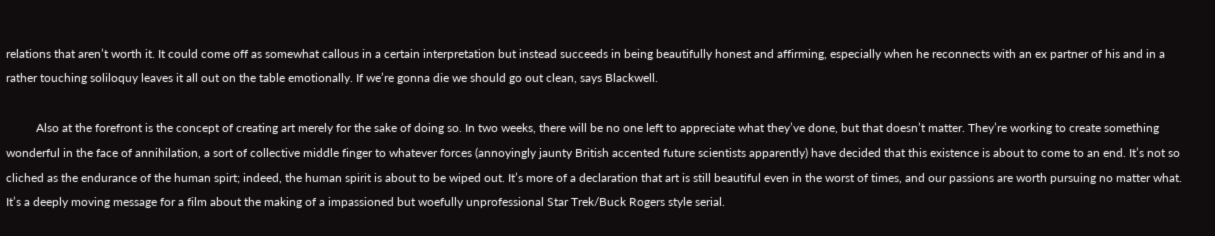relations that aren’t worth it. It could come off as somewhat callous in a certain interpretation but instead succeeds in being beautifully honest and affirming, especially when he reconnects with an ex partner of his and in a rather touching soliloquy leaves it all out on the table emotionally. If we’re gonna die we should go out clean, says Blackwell.

          Also at the forefront is the concept of creating art merely for the sake of doing so. In two weeks, there will be no one left to appreciate what they’ve done, but that doesn’t matter. They’re working to create something wonderful in the face of annihilation, a sort of collective middle finger to whatever forces (annoyingly jaunty British accented future scientists apparently) have decided that this existence is about to come to an end. It’s not so cliched as the endurance of the human spirt; indeed, the human spirit is about to be wiped out. It’s more of a declaration that art is still beautiful even in the worst of times, and our passions are worth pursuing no matter what. It’s a deeply moving message for a film about the making of a impassioned but woefully unprofessional Star Trek/Buck Rogers style serial.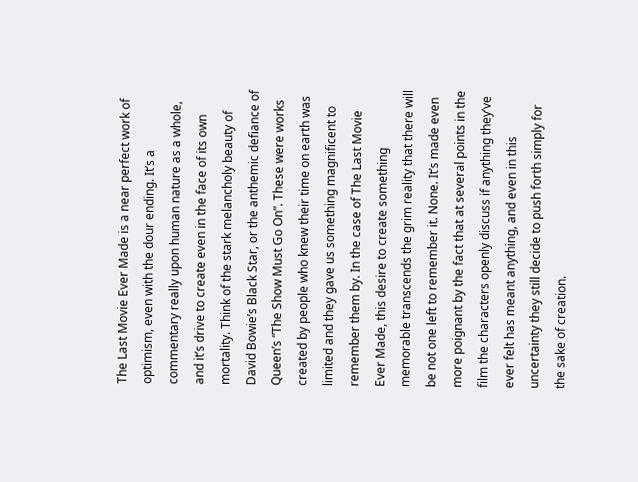The Last Movie Ever Made is a near perfect work of optimism, even with the dour ending. It’s a commentary really upon human nature as a whole, and it’s drive to create even in the face of its own mortality. Think of the stark melancholy beauty of David Bowie’s Black Star, or the anthemic defiance of Queen’s “The Show Must Go On”. These were works created by people who knew their time on earth was limited and they gave us something magnificent to remember them by. In the case of The Last Movie Ever Made, this desire to create something memorable transcends the grim reality that there will be not one left to remember it. None. It’s made even more poignant by the fact that at several points in the film the characters openly discuss if anything they’ve ever felt has meant anything, and even in this uncertainty they still decide to push forth simply for the sake of creation.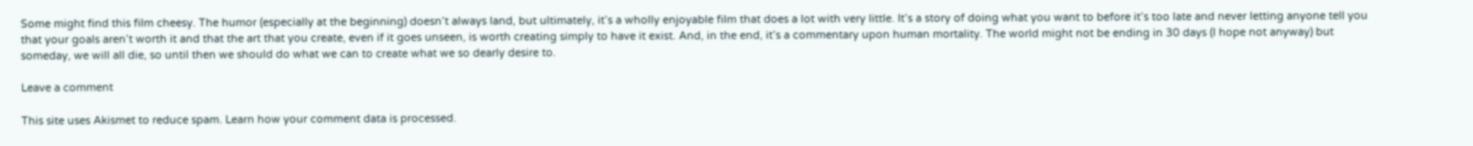Some might find this film cheesy. The humor (especially at the beginning) doesn’t always land, but ultimately, it’s a wholly enjoyable film that does a lot with very little. It’s a story of doing what you want to before it’s too late and never letting anyone tell you that your goals aren’t worth it and that the art that you create, even if it goes unseen, is worth creating simply to have it exist. And, in the end, it’s a commentary upon human mortality. The world might not be ending in 30 days (I hope not anyway) but someday, we will all die, so until then we should do what we can to create what we so dearly desire to.

Leave a comment

This site uses Akismet to reduce spam. Learn how your comment data is processed.